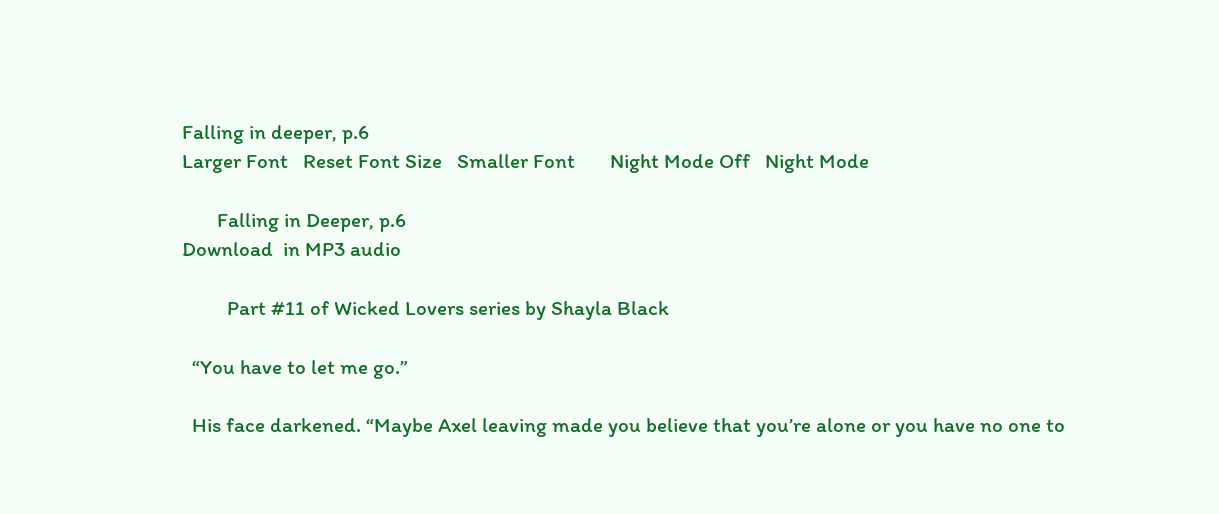Falling in deeper, p.6
Larger Font   Reset Font Size   Smaller Font       Night Mode Off   Night Mode

       Falling in Deeper, p.6
Download  in MP3 audio

         Part #11 of Wicked Lovers series by Shayla Black

  “You have to let me go.”

  His face darkened. “Maybe Axel leaving made you believe that you’re alone or you have no one to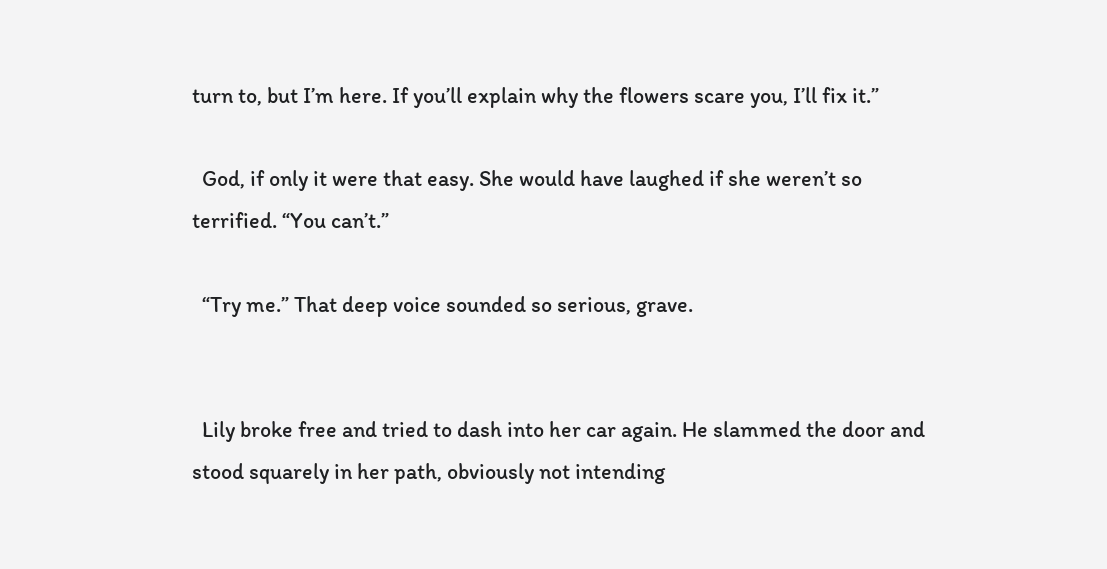turn to, but I’m here. If you’ll explain why the flowers scare you, I’ll fix it.”

  God, if only it were that easy. She would have laughed if she weren’t so terrified. “You can’t.”

  “Try me.” That deep voice sounded so serious, grave.


  Lily broke free and tried to dash into her car again. He slammed the door and stood squarely in her path, obviously not intending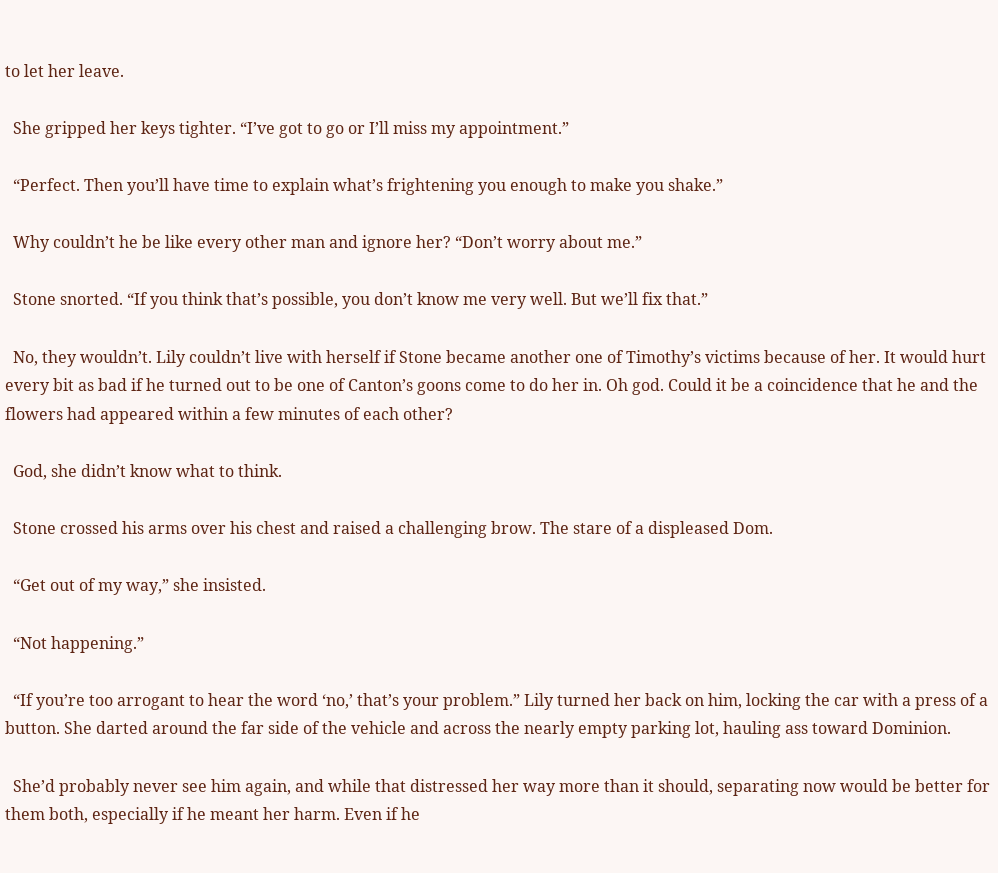to let her leave.

  She gripped her keys tighter. “I’ve got to go or I’ll miss my appointment.”

  “Perfect. Then you’ll have time to explain what’s frightening you enough to make you shake.”

  Why couldn’t he be like every other man and ignore her? “Don’t worry about me.”

  Stone snorted. “If you think that’s possible, you don’t know me very well. But we’ll fix that.”

  No, they wouldn’t. Lily couldn’t live with herself if Stone became another one of Timothy’s victims because of her. It would hurt every bit as bad if he turned out to be one of Canton’s goons come to do her in. Oh god. Could it be a coincidence that he and the flowers had appeared within a few minutes of each other?

  God, she didn’t know what to think.

  Stone crossed his arms over his chest and raised a challenging brow. The stare of a displeased Dom.

  “Get out of my way,” she insisted.

  “Not happening.”

  “If you’re too arrogant to hear the word ‘no,’ that’s your problem.” Lily turned her back on him, locking the car with a press of a button. She darted around the far side of the vehicle and across the nearly empty parking lot, hauling ass toward Dominion.

  She’d probably never see him again, and while that distressed her way more than it should, separating now would be better for them both, especially if he meant her harm. Even if he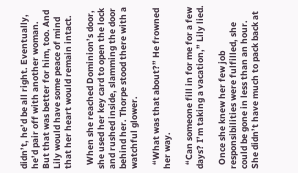didn’t, he’d be all right. Eventually, he’d pair off with another woman. But that was better for him, too. And Lily would have some peace of mind that her heart would remain intact.

  When she reached Dominion’s door, she used her key card to open the lock and rushed inside, slamming the door behind her. Thorpe stood there with a watchful glower.

  “What was that about?” He frowned her way.

  “Can someone fill in for me for a few days? I’m taking a vacation,” Lily lied.

  Once she knew her few job responsibilities were fulfilled, she could be gone in less than an hour. She didn’t have much to pack back at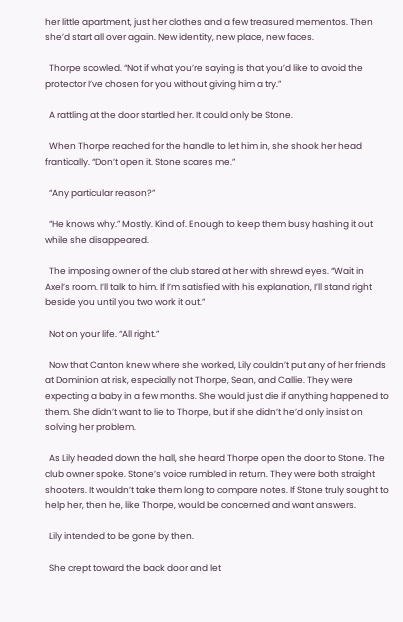her little apartment, just her clothes and a few treasured mementos. Then she’d start all over again. New identity, new place, new faces.

  Thorpe scowled. “Not if what you’re saying is that you’d like to avoid the protector I’ve chosen for you without giving him a try.”

  A rattling at the door startled her. It could only be Stone.

  When Thorpe reached for the handle to let him in, she shook her head frantically. “Don’t open it. Stone scares me.”

  “Any particular reason?”

  “He knows why.” Mostly. Kind of. Enough to keep them busy hashing it out while she disappeared.

  The imposing owner of the club stared at her with shrewd eyes. “Wait in Axel’s room. I’ll talk to him. If I’m satisfied with his explanation, I’ll stand right beside you until you two work it out.”

  Not on your life. “All right.”

  Now that Canton knew where she worked, Lily couldn’t put any of her friends at Dominion at risk, especially not Thorpe, Sean, and Callie. They were expecting a baby in a few months. She would just die if anything happened to them. She didn’t want to lie to Thorpe, but if she didn’t he’d only insist on solving her problem.

  As Lily headed down the hall, she heard Thorpe open the door to Stone. The club owner spoke. Stone’s voice rumbled in return. They were both straight shooters. It wouldn’t take them long to compare notes. If Stone truly sought to help her, then he, like Thorpe, would be concerned and want answers.

  Lily intended to be gone by then.

  She crept toward the back door and let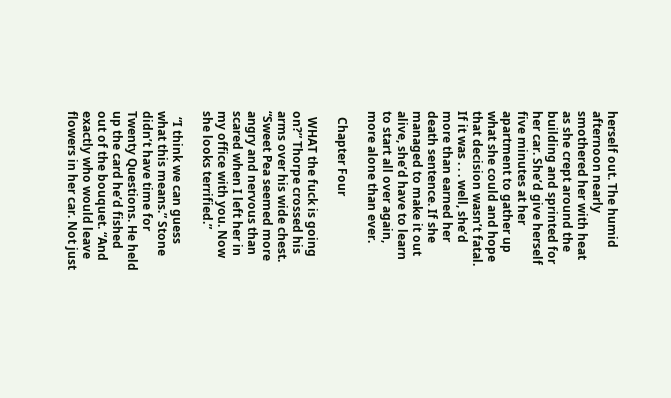herself out. The humid afternoon nearly smothered her with heat as she crept around the building and sprinted for her car. She’d give herself five minutes at her apartment to gather up what she could and hope that decision wasn’t fatal. If it was . . . well, she’d more than earned her death sentence. If she managed to make it out alive, she’d have to learn to start all over again, more alone than ever.

  Chapter Four

  WHAT the fuck is going on?” Thorpe crossed his arms over his wide chest. “Sweet Pea seemed more angry and nervous than scared when I left her in my office with you. Now she looks terrified.”

  “I think we can guess what this means.” Stone didn’t have time for Twenty Questions. He held up the card he’d fished out of the bouquet. “And exactly who would leave flowers in her car. Not just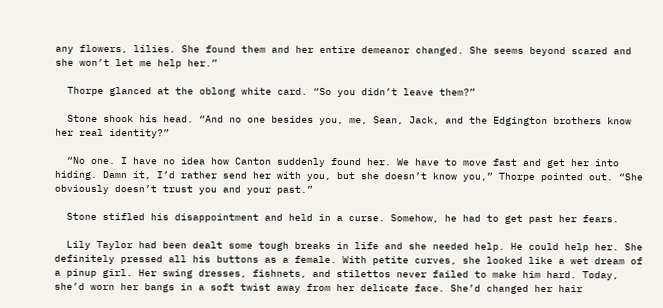any flowers, lilies. She found them and her entire demeanor changed. She seems beyond scared and she won’t let me help her.”

  Thorpe glanced at the oblong white card. “So you didn’t leave them?”

  Stone shook his head. “And no one besides you, me, Sean, Jack, and the Edgington brothers know her real identity?”

  “No one. I have no idea how Canton suddenly found her. We have to move fast and get her into hiding. Damn it, I’d rather send her with you, but she doesn’t know you,” Thorpe pointed out. “She obviously doesn’t trust you and your past.”

  Stone stifled his disappointment and held in a curse. Somehow, he had to get past her fears.

  Lily Taylor had been dealt some tough breaks in life and she needed help. He could help her. She definitely pressed all his buttons as a female. With petite curves, she looked like a wet dream of a pinup girl. Her swing dresses, fishnets, and stilettos never failed to make him hard. Today, she’d worn her bangs in a soft twist away from her delicate face. She’d changed her hair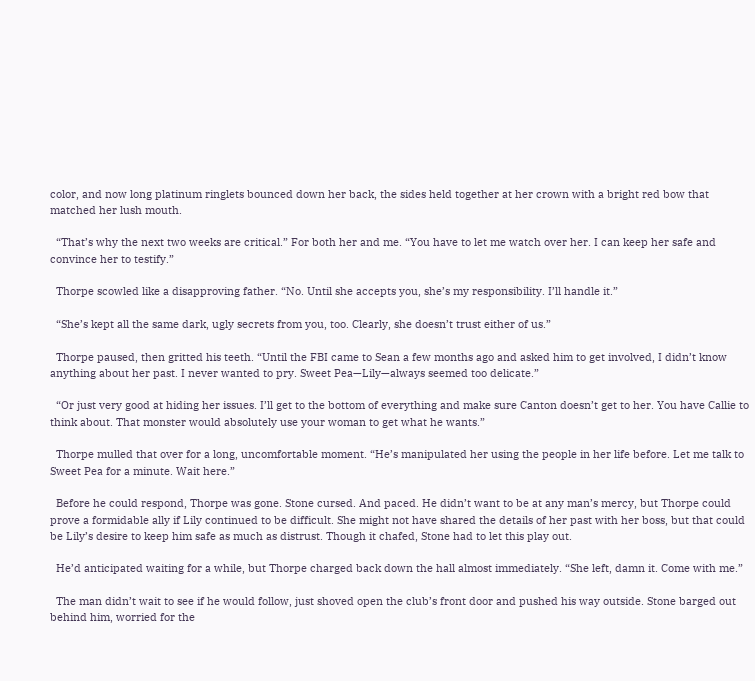color, and now long platinum ringlets bounced down her back, the sides held together at her crown with a bright red bow that matched her lush mouth.

  “That’s why the next two weeks are critical.” For both her and me. “You have to let me watch over her. I can keep her safe and convince her to testify.”

  Thorpe scowled like a disapproving father. “No. Until she accepts you, she’s my responsibility. I’ll handle it.”

  “She’s kept all the same dark, ugly secrets from you, too. Clearly, she doesn’t trust either of us.”

  Thorpe paused, then gritted his teeth. “Until the FBI came to Sean a few months ago and asked him to get involved, I didn’t know anything about her past. I never wanted to pry. Sweet Pea—Lily—always seemed too delicate.”

  “Or just very good at hiding her issues. I’ll get to the bottom of everything and make sure Canton doesn’t get to her. You have Callie to think about. That monster would absolutely use your woman to get what he wants.”

  Thorpe mulled that over for a long, uncomfortable moment. “He’s manipulated her using the people in her life before. Let me talk to Sweet Pea for a minute. Wait here.”

  Before he could respond, Thorpe was gone. Stone cursed. And paced. He didn’t want to be at any man’s mercy, but Thorpe could prove a formidable ally if Lily continued to be difficult. She might not have shared the details of her past with her boss, but that could be Lily’s desire to keep him safe as much as distrust. Though it chafed, Stone had to let this play out.

  He’d anticipated waiting for a while, but Thorpe charged back down the hall almost immediately. “She left, damn it. Come with me.”

  The man didn’t wait to see if he would follow, just shoved open the club’s front door and pushed his way outside. Stone barged out behind him, worried for the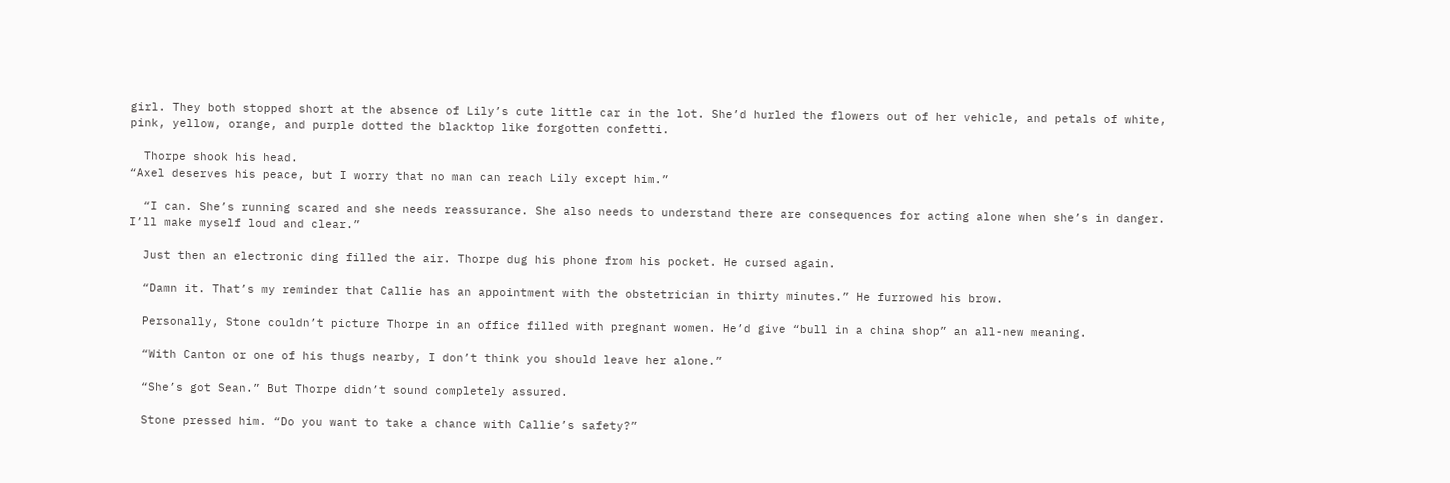girl. They both stopped short at the absence of Lily’s cute little car in the lot. She’d hurled the flowers out of her vehicle, and petals of white, pink, yellow, orange, and purple dotted the blacktop like forgotten confetti.

  Thorpe shook his head.
“Axel deserves his peace, but I worry that no man can reach Lily except him.”

  “I can. She’s running scared and she needs reassurance. She also needs to understand there are consequences for acting alone when she’s in danger. I’ll make myself loud and clear.”

  Just then an electronic ding filled the air. Thorpe dug his phone from his pocket. He cursed again.

  “Damn it. That’s my reminder that Callie has an appointment with the obstetrician in thirty minutes.” He furrowed his brow.

  Personally, Stone couldn’t picture Thorpe in an office filled with pregnant women. He’d give “bull in a china shop” an all-new meaning.

  “With Canton or one of his thugs nearby, I don’t think you should leave her alone.”

  “She’s got Sean.” But Thorpe didn’t sound completely assured.

  Stone pressed him. “Do you want to take a chance with Callie’s safety?”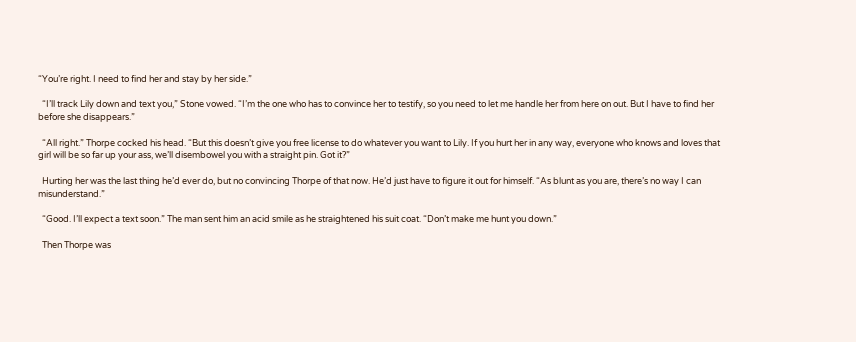“You’re right. I need to find her and stay by her side.”

  “I’ll track Lily down and text you,” Stone vowed. “I’m the one who has to convince her to testify, so you need to let me handle her from here on out. But I have to find her before she disappears.”

  “All right.” Thorpe cocked his head. “But this doesn’t give you free license to do whatever you want to Lily. If you hurt her in any way, everyone who knows and loves that girl will be so far up your ass, we’ll disembowel you with a straight pin. Got it?”

  Hurting her was the last thing he’d ever do, but no convincing Thorpe of that now. He’d just have to figure it out for himself. “As blunt as you are, there’s no way I can misunderstand.”

  “Good. I’ll expect a text soon.” The man sent him an acid smile as he straightened his suit coat. “Don’t make me hunt you down.”

  Then Thorpe was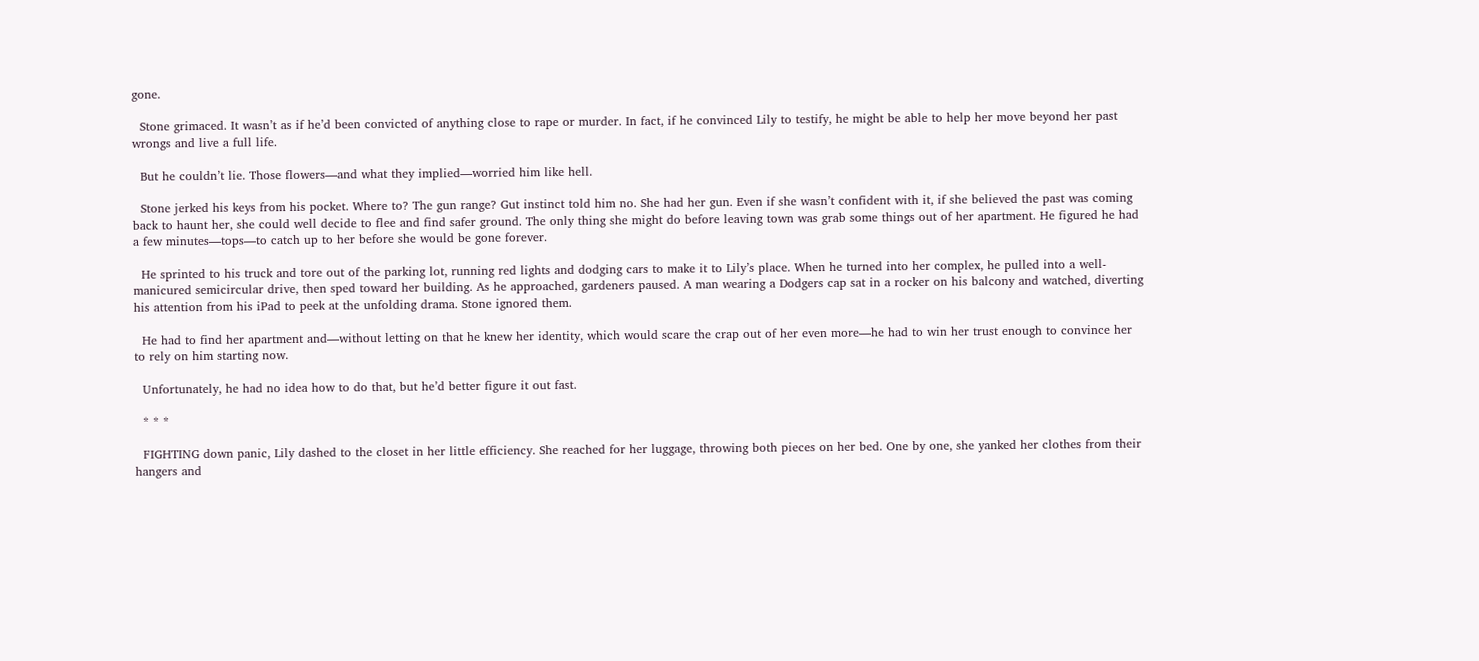gone.

  Stone grimaced. It wasn’t as if he’d been convicted of anything close to rape or murder. In fact, if he convinced Lily to testify, he might be able to help her move beyond her past wrongs and live a full life.

  But he couldn’t lie. Those flowers—and what they implied—worried him like hell.

  Stone jerked his keys from his pocket. Where to? The gun range? Gut instinct told him no. She had her gun. Even if she wasn’t confident with it, if she believed the past was coming back to haunt her, she could well decide to flee and find safer ground. The only thing she might do before leaving town was grab some things out of her apartment. He figured he had a few minutes—tops—to catch up to her before she would be gone forever.

  He sprinted to his truck and tore out of the parking lot, running red lights and dodging cars to make it to Lily’s place. When he turned into her complex, he pulled into a well-manicured semicircular drive, then sped toward her building. As he approached, gardeners paused. A man wearing a Dodgers cap sat in a rocker on his balcony and watched, diverting his attention from his iPad to peek at the unfolding drama. Stone ignored them.

  He had to find her apartment and—without letting on that he knew her identity, which would scare the crap out of her even more—he had to win her trust enough to convince her to rely on him starting now.

  Unfortunately, he had no idea how to do that, but he’d better figure it out fast.

  * * *

  FIGHTING down panic, Lily dashed to the closet in her little efficiency. She reached for her luggage, throwing both pieces on her bed. One by one, she yanked her clothes from their hangers and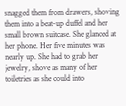snagged them from drawers, shoving them into a beat-up duffel and her small brown suitcase. She glanced at her phone. Her five minutes was nearly up. She had to grab her jewelry, shove as many of her toiletries as she could into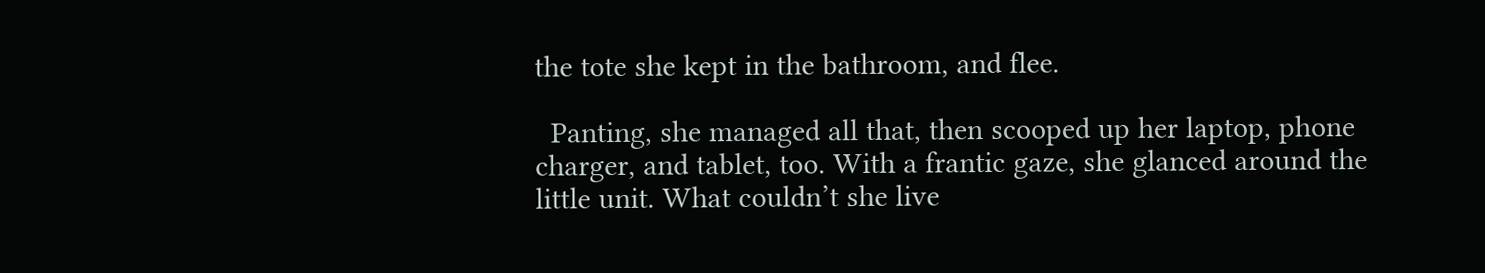the tote she kept in the bathroom, and flee.

  Panting, she managed all that, then scooped up her laptop, phone charger, and tablet, too. With a frantic gaze, she glanced around the little unit. What couldn’t she live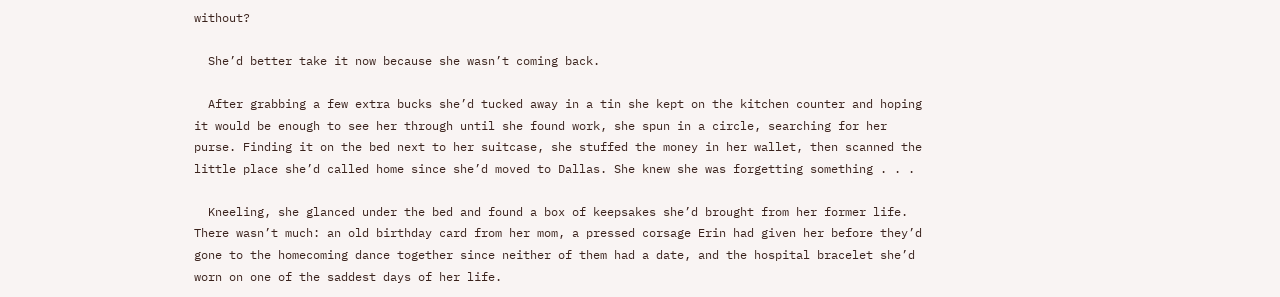without?

  She’d better take it now because she wasn’t coming back.

  After grabbing a few extra bucks she’d tucked away in a tin she kept on the kitchen counter and hoping it would be enough to see her through until she found work, she spun in a circle, searching for her purse. Finding it on the bed next to her suitcase, she stuffed the money in her wallet, then scanned the little place she’d called home since she’d moved to Dallas. She knew she was forgetting something . . .

  Kneeling, she glanced under the bed and found a box of keepsakes she’d brought from her former life. There wasn’t much: an old birthday card from her mom, a pressed corsage Erin had given her before they’d gone to the homecoming dance together since neither of them had a date, and the hospital bracelet she’d worn on one of the saddest days of her life.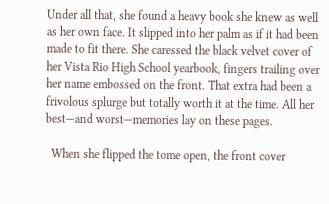Under all that, she found a heavy book she knew as well as her own face. It slipped into her palm as if it had been made to fit there. She caressed the black velvet cover of her Vista Rio High School yearbook, fingers trailing over her name embossed on the front. That extra had been a frivolous splurge but totally worth it at the time. All her best—and worst—memories lay on these pages.

  When she flipped the tome open, the front cover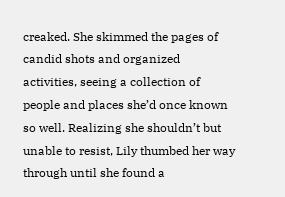creaked. She skimmed the pages of candid shots and organized activities, seeing a collection of people and places she’d once known so well. Realizing she shouldn’t but unable to resist, Lily thumbed her way through until she found a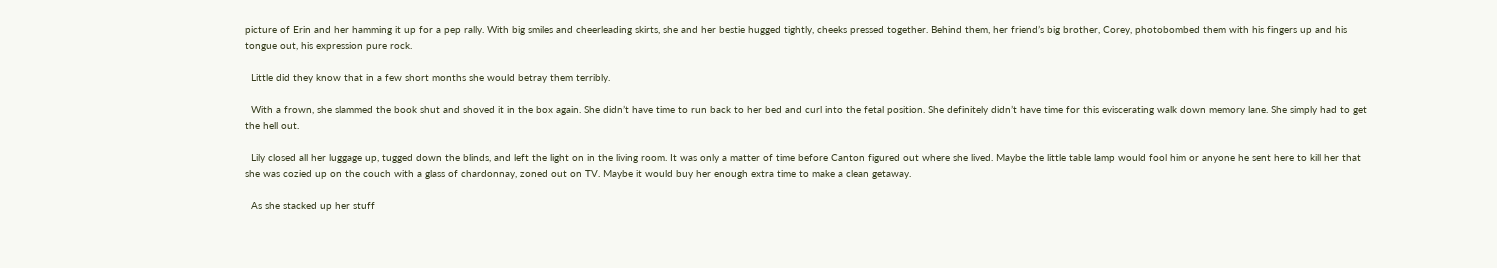picture of Erin and her hamming it up for a pep rally. With big smiles and cheerleading skirts, she and her bestie hugged tightly, cheeks pressed together. Behind them, her friend’s big brother, Corey, photobombed them with his fingers up and his tongue out, his expression pure rock.

  Little did they know that in a few short months she would betray them terribly.

  With a frown, she slammed the book shut and shoved it in the box again. She didn’t have time to run back to her bed and curl into the fetal position. She definitely didn’t have time for this eviscerating walk down memory lane. She simply had to get the hell out.

  Lily closed all her luggage up, tugged down the blinds, and left the light on in the living room. It was only a matter of time before Canton figured out where she lived. Maybe the little table lamp would fool him or anyone he sent here to kill her that she was cozied up on the couch with a glass of chardonnay, zoned out on TV. Maybe it would buy her enough extra time to make a clean getaway.

  As she stacked up her stuff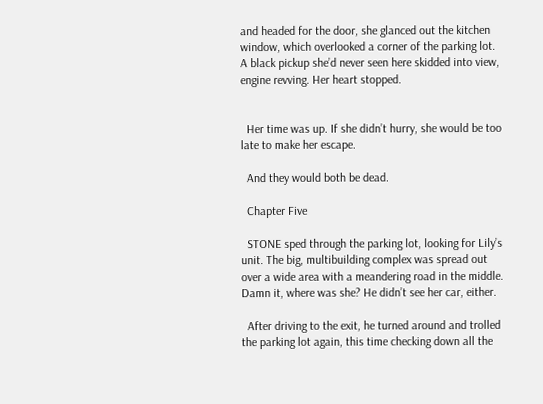and headed for the door, she glanced out the kitchen window, which overlooked a corner of the parking lot. A black pickup she’d never seen here skidded into view, engine revving. Her heart stopped.


  Her time was up. If she didn’t hurry, she would be too late to make her escape.

  And they would both be dead.

  Chapter Five

  STONE sped through the parking lot, looking for Lily’s unit. The big, multibuilding complex was spread out over a wide area with a meandering road in the middle. Damn it, where was she? He didn’t see her car, either.

  After driving to the exit, he turned around and trolled the parking lot again, this time checking down all the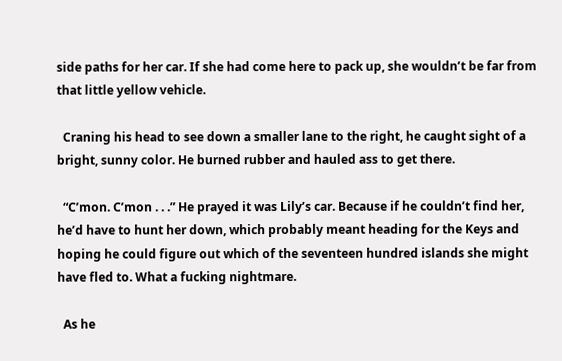side paths for her car. If she had come here to pack up, she wouldn’t be far from that little yellow vehicle.

  Craning his head to see down a smaller lane to the right, he caught sight of a bright, sunny color. He burned rubber and hauled ass to get there.

  “C’mon. C’mon . . .” He prayed it was Lily’s car. Because if he couldn’t find her, he’d have to hunt her down, which probably meant heading for the Keys and hoping he could figure out which of the seventeen hundred islands she might have fled to. What a fucking nightmare.

  As he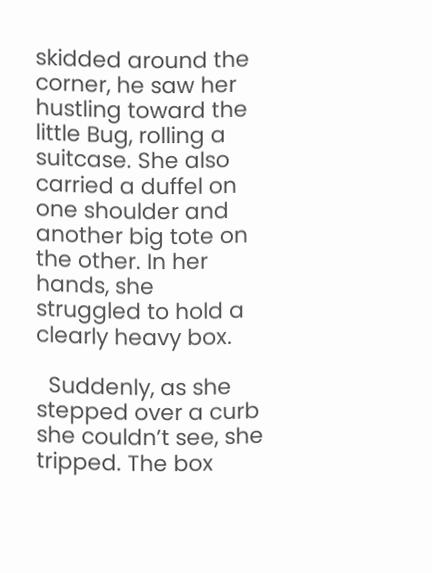skidded around the corner, he saw her hustling toward the little Bug, rolling a suitcase. She also carried a duffel on one shoulder and another big tote on the other. In her hands, she struggled to hold a clearly heavy box.

  Suddenly, as she stepped over a curb she couldn’t see, she tripped. The box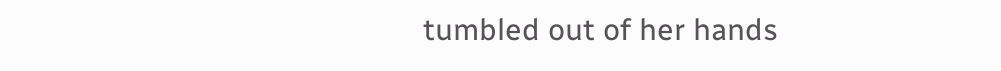tumbled out of her hands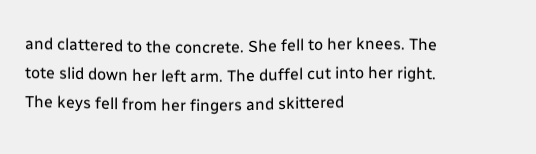and clattered to the concrete. She fell to her knees. The tote slid down her left arm. The duffel cut into her right. The keys fell from her fingers and skittered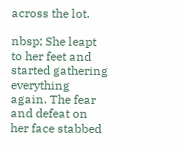across the lot.

nbsp; She leapt to her feet and started gathering everything again. The fear and defeat on her face stabbed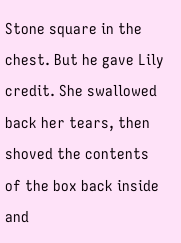Stone square in the chest. But he gave Lily credit. She swallowed back her tears, then shoved the contents of the box back inside and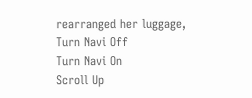rearranged her luggage,
Turn Navi Off
Turn Navi On
Scroll Up